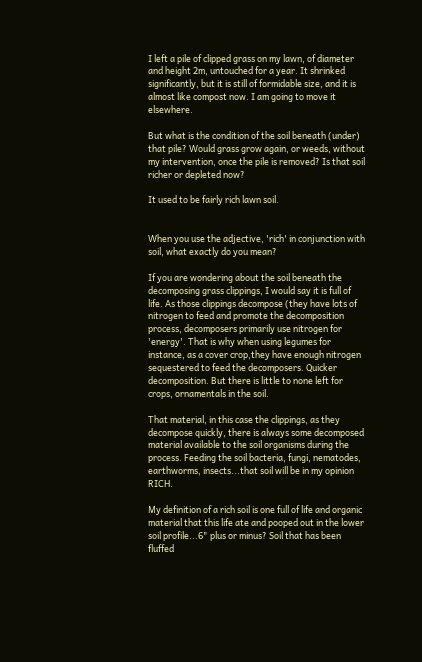I left a pile of clipped grass on my lawn, of diameter and height 2m, untouched for a year. It shrinked significantly, but it is still of formidable size, and it is almost like compost now. I am going to move it elsewhere.

But what is the condition of the soil beneath (under) that pile? Would grass grow again, or weeds, without my intervention, once the pile is removed? Is that soil richer or depleted now?

It used to be fairly rich lawn soil.


When you use the adjective, 'rich' in conjunction with soil, what exactly do you mean?

If you are wondering about the soil beneath the decomposing grass clippings, I would say it is full of life. As those clippings decompose (they have lots of nitrogen to feed and promote the decomposition process, decomposers primarily use nitrogen for 'energy'. That is why when using legumes for instance, as a cover crop,they have enough nitrogen sequestered to feed the decomposers. Quicker decomposition. But there is little to none left for crops, ornamentals in the soil.

That material, in this case the clippings, as they decompose quickly, there is always some decomposed material available to the soil organisms during the process. Feeding the soil bacteria, fungi, nematodes, earthworms, insects...that soil will be in my opinion RICH.

My definition of a rich soil is one full of life and organic material that this life ate and pooped out in the lower soil profile...6" plus or minus? Soil that has been fluffed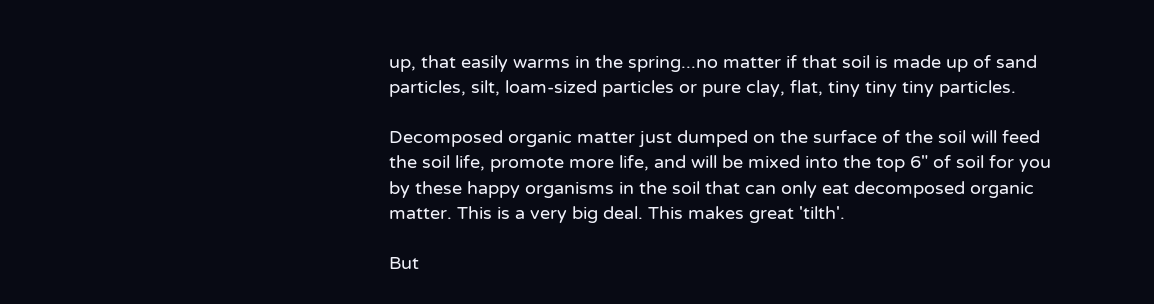up, that easily warms in the spring...no matter if that soil is made up of sand particles, silt, loam-sized particles or pure clay, flat, tiny tiny tiny particles.

Decomposed organic matter just dumped on the surface of the soil will feed the soil life, promote more life, and will be mixed into the top 6" of soil for you by these happy organisms in the soil that can only eat decomposed organic matter. This is a very big deal. This makes great 'tilth'.

But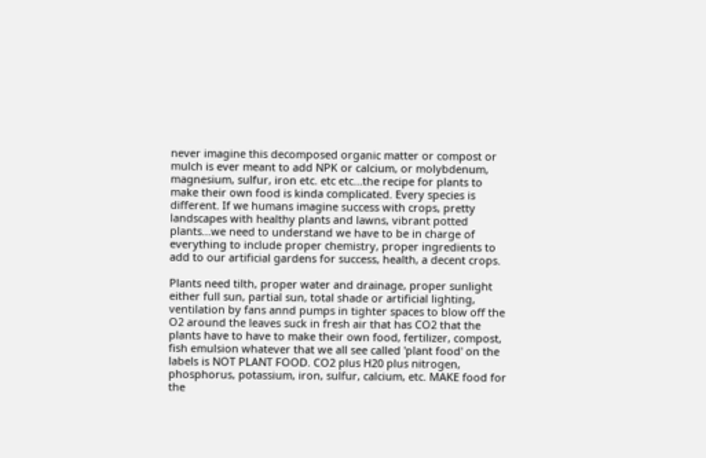never imagine this decomposed organic matter or compost or mulch is ever meant to add NPK or calcium, or molybdenum, magnesium, sulfur, iron etc. etc etc...the recipe for plants to make their own food is kinda complicated. Every species is different. If we humans imagine success with crops, pretty landscapes with healthy plants and lawns, vibrant potted plants...we need to understand we have to be in charge of everything to include proper chemistry, proper ingredients to add to our artificial gardens for success, health, a decent crops.

Plants need tilth, proper water and drainage, proper sunlight either full sun, partial sun, total shade or artificial lighting, ventilation by fans annd pumps in tighter spaces to blow off the O2 around the leaves suck in fresh air that has CO2 that the plants have to have to make their own food, fertilizer, compost, fish emulsion whatever that we all see called 'plant food' on the labels is NOT PLANT FOOD. CO2 plus H20 plus nitrogen, phosphorus, potassium, iron, sulfur, calcium, etc. MAKE food for the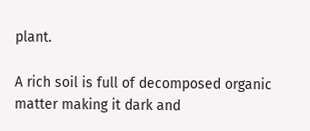plant.

A rich soil is full of decomposed organic matter making it dark and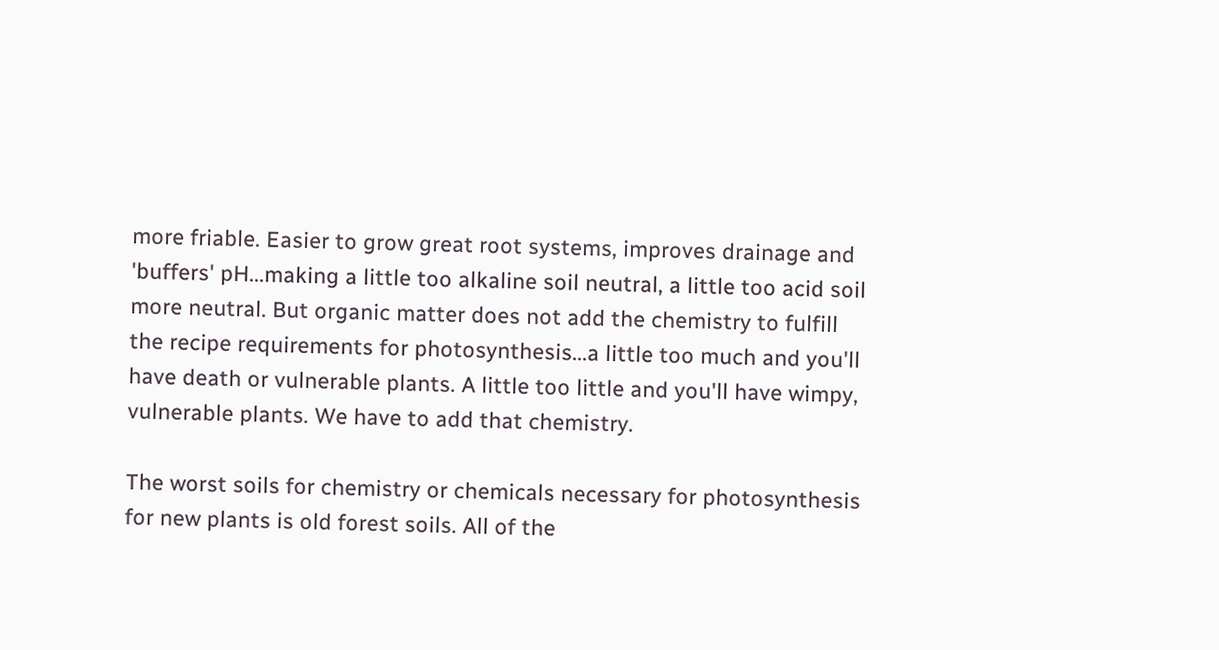more friable. Easier to grow great root systems, improves drainage and 'buffers' pH...making a little too alkaline soil neutral, a little too acid soil more neutral. But organic matter does not add the chemistry to fulfill the recipe requirements for photosynthesis...a little too much and you'll have death or vulnerable plants. A little too little and you'll have wimpy, vulnerable plants. We have to add that chemistry.

The worst soils for chemistry or chemicals necessary for photosynthesis for new plants is old forest soils. All of the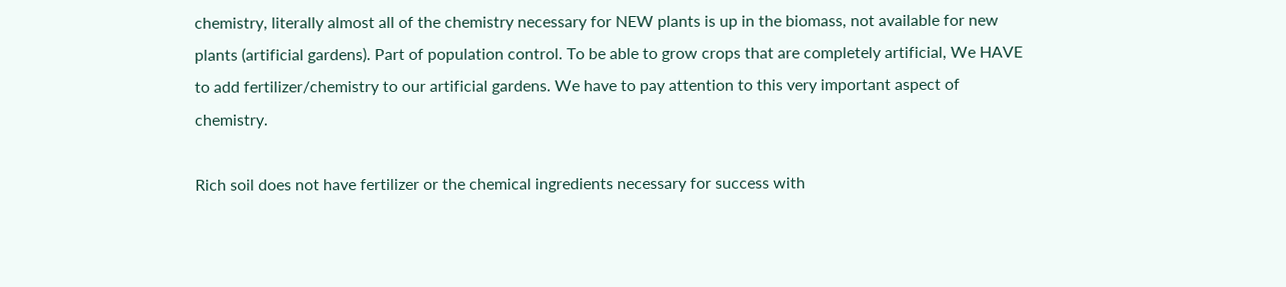chemistry, literally almost all of the chemistry necessary for NEW plants is up in the biomass, not available for new plants (artificial gardens). Part of population control. To be able to grow crops that are completely artificial, We HAVE to add fertilizer/chemistry to our artificial gardens. We have to pay attention to this very important aspect of chemistry.

Rich soil does not have fertilizer or the chemical ingredients necessary for success with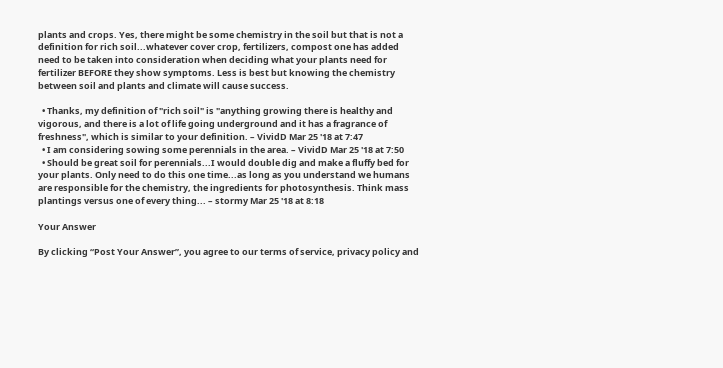plants and crops. Yes, there might be some chemistry in the soil but that is not a definition for rich soil...whatever cover crop, fertilizers, compost one has added need to be taken into consideration when deciding what your plants need for fertilizer BEFORE they show symptoms. Less is best but knowing the chemistry between soil and plants and climate will cause success.

  • Thanks, my definition of "rich soil" is "anything growing there is healthy and vigorous, and there is a lot of life going underground and it has a fragrance of freshness", which is similar to your definition. – VividD Mar 25 '18 at 7:47
  • I am considering sowing some perennials in the area. – VividD Mar 25 '18 at 7:50
  • Should be great soil for perennials...I would double dig and make a fluffy bed for your plants. Only need to do this one time...as long as you understand we humans are responsible for the chemistry, the ingredients for photosynthesis. Think mass plantings versus one of every thing... – stormy Mar 25 '18 at 8:18

Your Answer

By clicking “Post Your Answer”, you agree to our terms of service, privacy policy and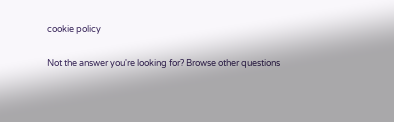cookie policy

Not the answer you're looking for? Browse other questions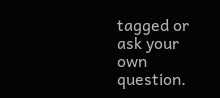tagged or ask your own question.